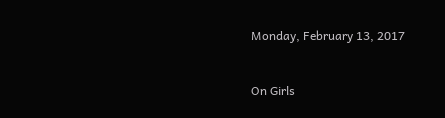Monday, February 13, 2017


On Girls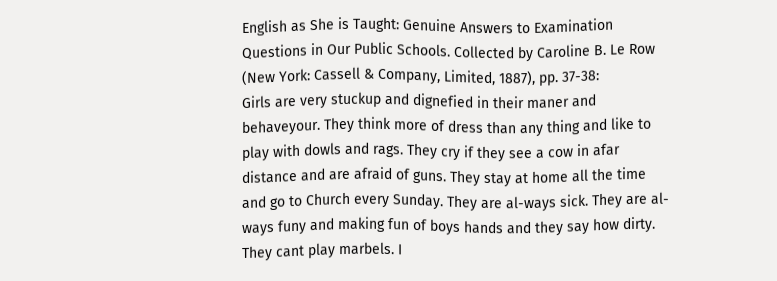English as She is Taught: Genuine Answers to Examination Questions in Our Public Schools. Collected by Caroline B. Le Row (New York: Cassell & Company, Limited, 1887), pp. 37-38:
Girls are very stuckup and dignefied in their maner and behaveyour. They think more of dress than any thing and like to play with dowls and rags. They cry if they see a cow in afar distance and are afraid of guns. They stay at home all the time and go to Church every Sunday. They are al-ways sick. They are al-ways funy and making fun of boys hands and they say how dirty. They cant play marbels. I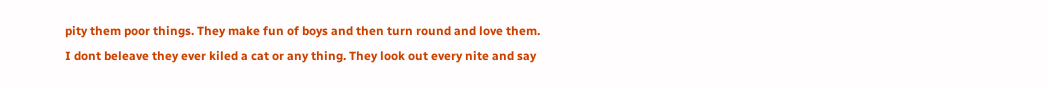pity them poor things. They make fun of boys and then turn round and love them. I dont beleave they ever kiled a cat or any thing. They look out every nite and say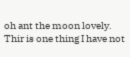oh ant the moon lovely. Thir is one thing I have not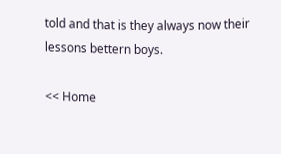told and that is they always now their lessons bettern boys.

<< Home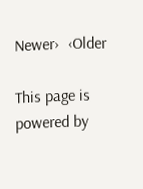Newer›  ‹Older

This page is powered by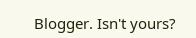Blogger. Isn't yours?